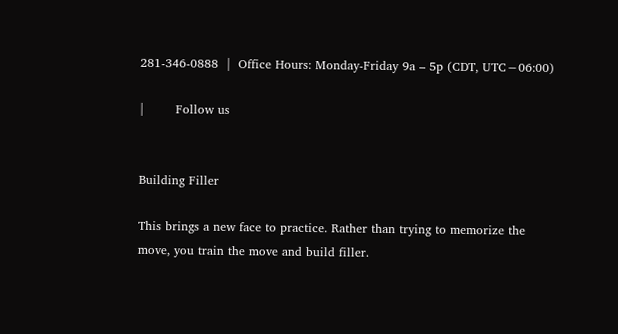281-346-0888  |  Office Hours: Monday-Friday 9a – 5p (CDT, UTC−06:00)

|        Follow us


Building Filler

This brings a new face to practice. Rather than trying to memorize the move, you train the move and build filler.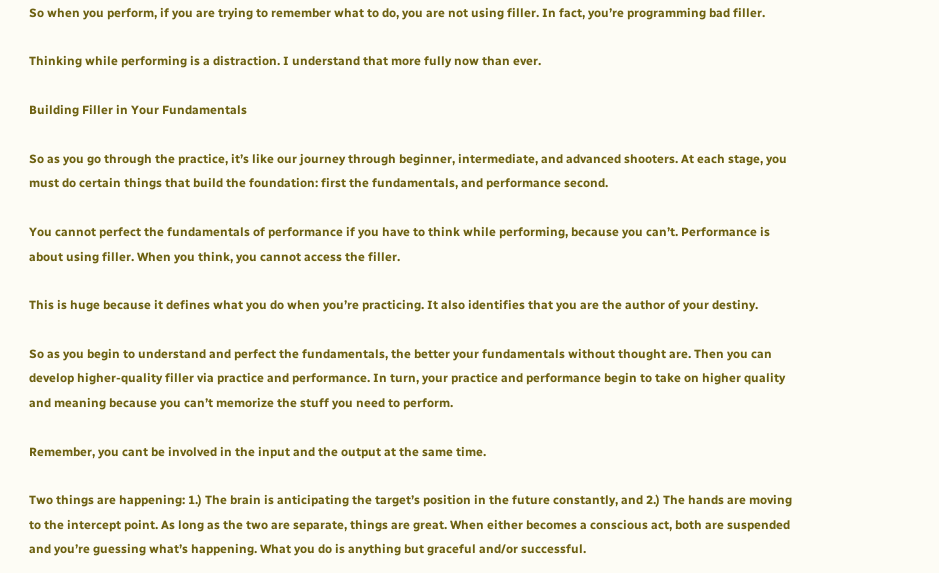So when you perform, if you are trying to remember what to do, you are not using filler. In fact, you’re programming bad filler.

Thinking while performing is a distraction. I understand that more fully now than ever.

Building Filler in Your Fundamentals

So as you go through the practice, it’s like our journey through beginner, intermediate, and advanced shooters. At each stage, you must do certain things that build the foundation: first the fundamentals, and performance second.

You cannot perfect the fundamentals of performance if you have to think while performing, because you can’t. Performance is about using filler. When you think, you cannot access the filler.

This is huge because it defines what you do when you’re practicing. It also identifies that you are the author of your destiny.

So as you begin to understand and perfect the fundamentals, the better your fundamentals without thought are. Then you can develop higher-quality filler via practice and performance. In turn, your practice and performance begin to take on higher quality and meaning because you can’t memorize the stuff you need to perform.

Remember, you cant be involved in the input and the output at the same time.

Two things are happening: 1.) The brain is anticipating the target’s position in the future constantly, and 2.) The hands are moving to the intercept point. As long as the two are separate, things are great. When either becomes a conscious act, both are suspended and you’re guessing what’s happening. What you do is anything but graceful and/or successful.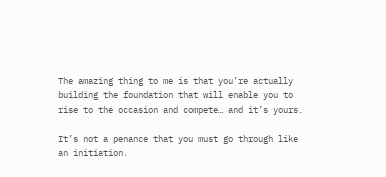The amazing thing to me is that you’re actually building the foundation that will enable you to rise to the occasion and compete… and it’s yours.

It’s not a penance that you must go through like an initiation.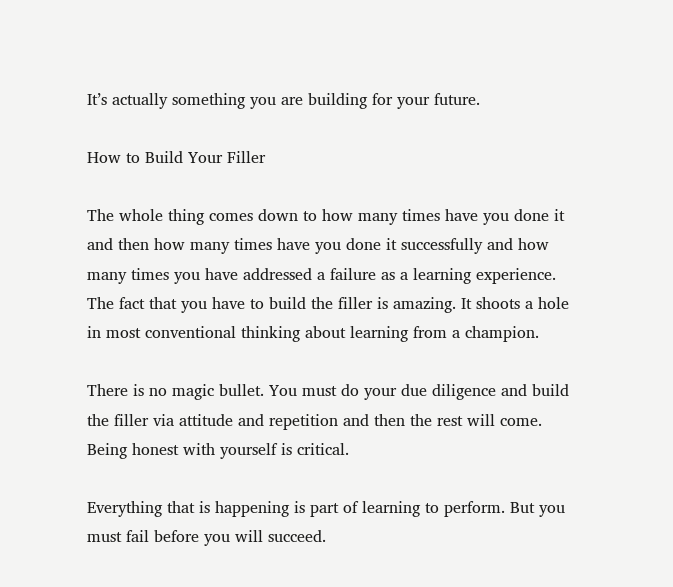It’s actually something you are building for your future.

How to Build Your Filler

The whole thing comes down to how many times have you done it and then how many times have you done it successfully and how many times you have addressed a failure as a learning experience. The fact that you have to build the filler is amazing. It shoots a hole in most conventional thinking about learning from a champion.

There is no magic bullet. You must do your due diligence and build the filler via attitude and repetition and then the rest will come. Being honest with yourself is critical.

Everything that is happening is part of learning to perform. But you must fail before you will succeed.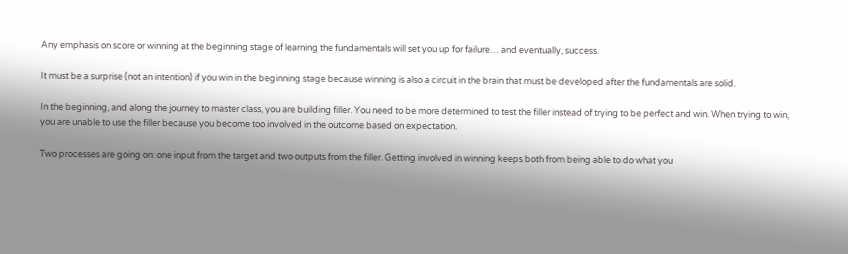Any emphasis on score or winning at the beginning stage of learning the fundamentals will set you up for failure… and eventually, success.

It must be a surprise (not an intention) if you win in the beginning stage because winning is also a circuit in the brain that must be developed after the fundamentals are solid.

In the beginning, and along the journey to master class, you are building filler. You need to be more determined to test the filler instead of trying to be perfect and win. When trying to win, you are unable to use the filler because you become too involved in the outcome based on expectation.

Two processes are going on: one input from the target and two outputs from the filler. Getting involved in winning keeps both from being able to do what you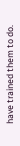have trained them to do.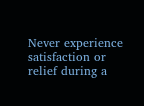Never experience satisfaction or relief during a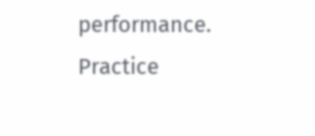performance. Practice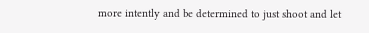more intently and be determined to just shoot and let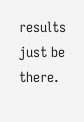results just be there.